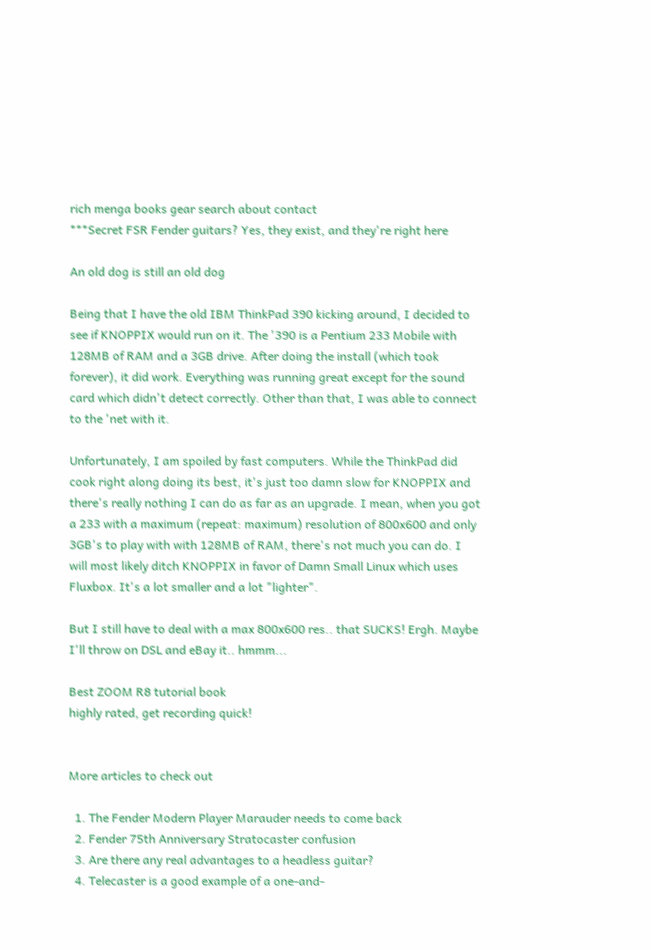rich menga books gear search about contact
***Secret FSR Fender guitars? Yes, they exist, and they're right here

An old dog is still an old dog

Being that I have the old IBM ThinkPad 390 kicking around, I decided to see if KNOPPIX would run on it. The '390 is a Pentium 233 Mobile with 128MB of RAM and a 3GB drive. After doing the install (which took forever), it did work. Everything was running great except for the sound card which didn't detect correctly. Other than that, I was able to connect to the 'net with it.

Unfortunately, I am spoiled by fast computers. While the ThinkPad did cook right along doing its best, it's just too damn slow for KNOPPIX and there's really nothing I can do as far as an upgrade. I mean, when you got a 233 with a maximum (repeat: maximum) resolution of 800x600 and only 3GB's to play with with 128MB of RAM, there's not much you can do. I will most likely ditch KNOPPIX in favor of Damn Small Linux which uses Fluxbox. It's a lot smaller and a lot "lighter".

But I still have to deal with a max 800x600 res.. that SUCKS! Ergh. Maybe I'll throw on DSL and eBay it.. hmmm...

Best ZOOM R8 tutorial book
highly rated, get recording quick!


More articles to check out

  1. The Fender Modern Player Marauder needs to come back
  2. Fender 75th Anniversary Stratocaster confusion
  3. Are there any real advantages to a headless guitar?
  4. Telecaster is a good example of a one-and-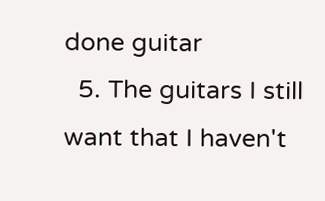done guitar
  5. The guitars I still want that I haven't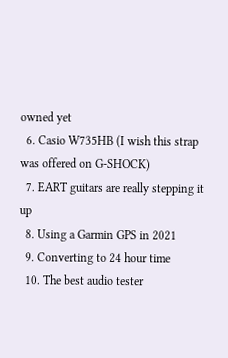owned yet
  6. Casio W735HB (I wish this strap was offered on G-SHOCK)
  7. EART guitars are really stepping it up
  8. Using a Garmin GPS in 2021
  9. Converting to 24 hour time
  10. The best audio tester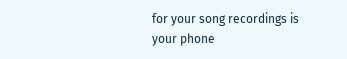for your song recordings is your phone